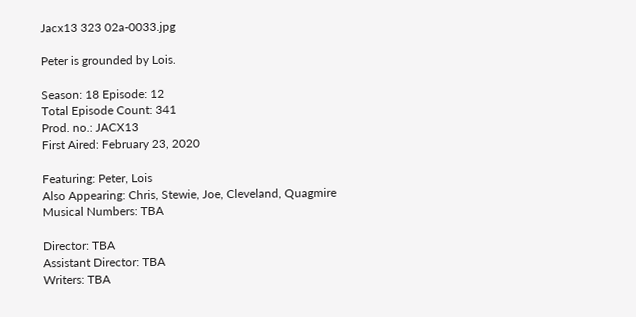Jacx13 323 02a-0033.jpg

Peter is grounded by Lois.

Season: 18 Episode: 12
Total Episode Count: 341
Prod. no.: JACX13
First Aired: February 23, 2020

Featuring: Peter, Lois
Also Appearing: Chris, Stewie, Joe, Cleveland, Quagmire
Musical Numbers: TBA

Director: TBA
Assistant Director: TBA
Writers: TBA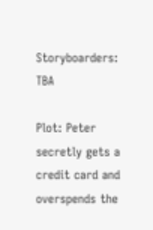Storyboarders: TBA

Plot: Peter secretly gets a credit card and overspends the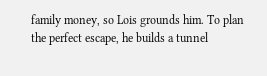family money, so Lois grounds him. To plan the perfect escape, he builds a tunnel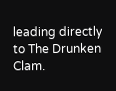leading directly to The Drunken Clam.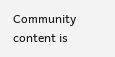Community content is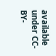available under CC-BY-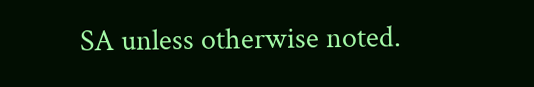SA unless otherwise noted.